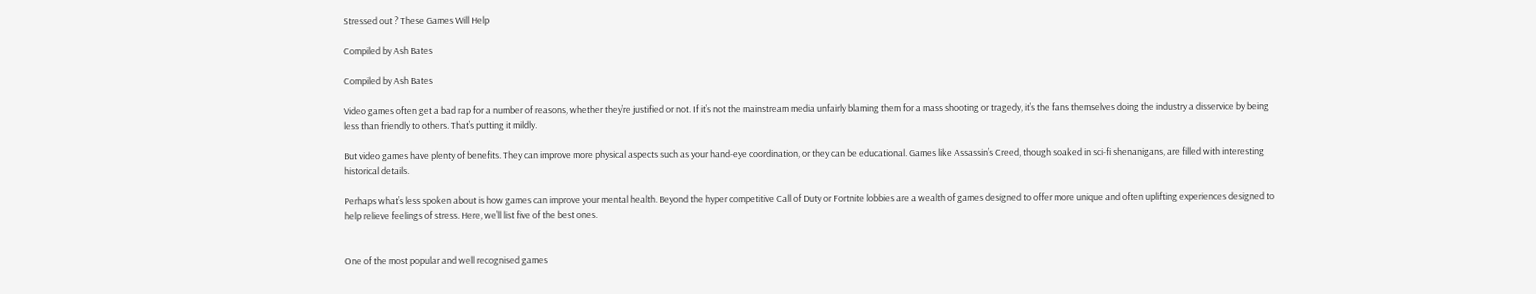Stressed out ? These Games Will Help

Compiled by Ash Bates

Compiled by Ash Bates

Video games often get a bad rap for a number of reasons, whether they’re justified or not. If it’s not the mainstream media unfairly blaming them for a mass shooting or tragedy, it’s the fans themselves doing the industry a disservice by being less than friendly to others. That’s putting it mildly.

But video games have plenty of benefits. They can improve more physical aspects such as your hand-eye coordination, or they can be educational. Games like Assassin’s Creed, though soaked in sci-fi shenanigans, are filled with interesting historical details.

Perhaps what’s less spoken about is how games can improve your mental health. Beyond the hyper competitive Call of Duty or Fortnite lobbies are a wealth of games designed to offer more unique and often uplifting experiences designed to help relieve feelings of stress. Here, we’ll list five of the best ones.


One of the most popular and well recognised games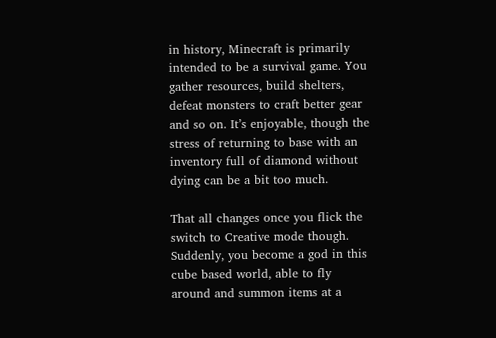in history, Minecraft is primarily intended to be a survival game. You gather resources, build shelters, defeat monsters to craft better gear and so on. It’s enjoyable, though the stress of returning to base with an inventory full of diamond without dying can be a bit too much.

That all changes once you flick the switch to Creative mode though. Suddenly, you become a god in this cube based world, able to fly around and summon items at a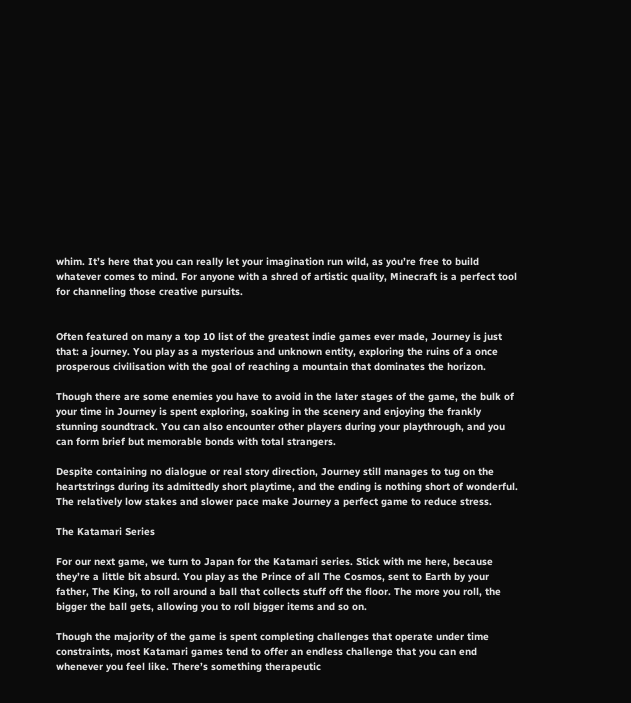whim. It’s here that you can really let your imagination run wild, as you’re free to build whatever comes to mind. For anyone with a shred of artistic quality, Minecraft is a perfect tool for channeling those creative pursuits.


Often featured on many a top 10 list of the greatest indie games ever made, Journey is just that: a journey. You play as a mysterious and unknown entity, exploring the ruins of a once prosperous civilisation with the goal of reaching a mountain that dominates the horizon.

Though there are some enemies you have to avoid in the later stages of the game, the bulk of your time in Journey is spent exploring, soaking in the scenery and enjoying the frankly stunning soundtrack. You can also encounter other players during your playthrough, and you can form brief but memorable bonds with total strangers.

Despite containing no dialogue or real story direction, Journey still manages to tug on the heartstrings during its admittedly short playtime, and the ending is nothing short of wonderful. The relatively low stakes and slower pace make Journey a perfect game to reduce stress.

The Katamari Series

For our next game, we turn to Japan for the Katamari series. Stick with me here, because they’re a little bit absurd. You play as the Prince of all The Cosmos, sent to Earth by your father, The King, to roll around a ball that collects stuff off the floor. The more you roll, the bigger the ball gets, allowing you to roll bigger items and so on.

Though the majority of the game is spent completing challenges that operate under time constraints, most Katamari games tend to offer an endless challenge that you can end whenever you feel like. There’s something therapeutic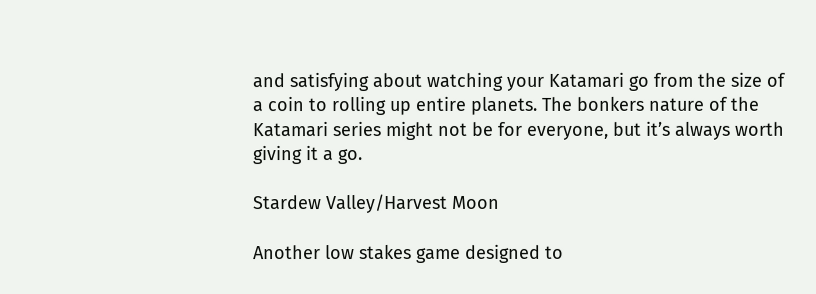and satisfying about watching your Katamari go from the size of a coin to rolling up entire planets. The bonkers nature of the Katamari series might not be for everyone, but it’s always worth giving it a go.

Stardew Valley/Harvest Moon

Another low stakes game designed to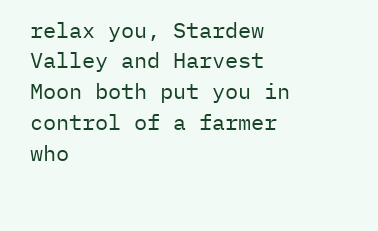relax you, Stardew Valley and Harvest Moon both put you in control of a farmer who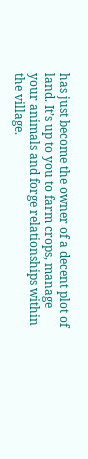has just become the owner of a decent plot of land. It’s up to you to farm crops, manage your animals and forge relationships within the village.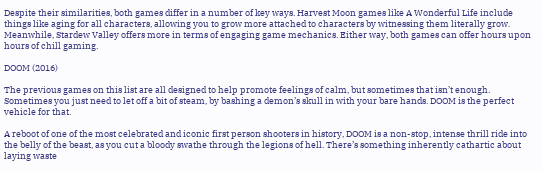Despite their similarities, both games differ in a number of key ways. Harvest Moon games like A Wonderful Life include things like aging for all characters, allowing you to grow more attached to characters by witnessing them literally grow. Meanwhile, Stardew Valley offers more in terms of engaging game mechanics. Either way, both games can offer hours upon hours of chill gaming.

DOOM (2016)

The previous games on this list are all designed to help promote feelings of calm, but sometimes that isn’t enough. Sometimes you just need to let off a bit of steam, by bashing a demon’s skull in with your bare hands. DOOM is the perfect vehicle for that.

A reboot of one of the most celebrated and iconic first person shooters in history, DOOM is a non-stop, intense thrill ride into the belly of the beast, as you cut a bloody swathe through the legions of hell. There’s something inherently cathartic about laying waste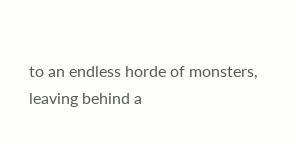to an endless horde of monsters, leaving behind a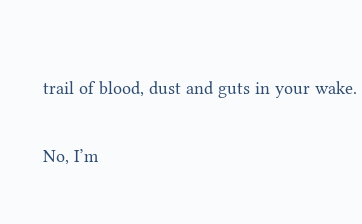trail of blood, dust and guts in your wake.

No, I’m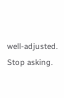well-adjusted. Stop asking.